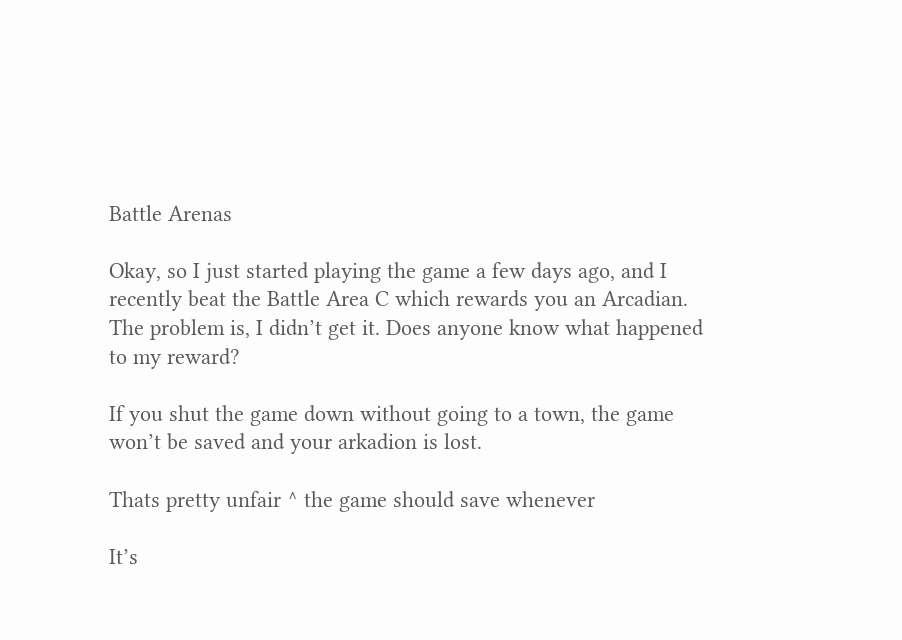Battle Arenas

Okay, so I just started playing the game a few days ago, and I recently beat the Battle Area C which rewards you an Arcadian. The problem is, I didn’t get it. Does anyone know what happened to my reward?

If you shut the game down without going to a town, the game won’t be saved and your arkadion is lost.

Thats pretty unfair ^ the game should save whenever

It’s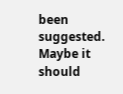been suggested. Maybe it should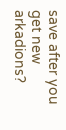save after you get new arkadions?